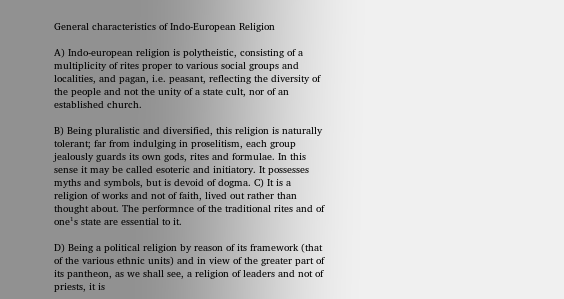General characteristics of Indo-European Religion

A) Indo-european religion is polytheistic, consisting of a multiplicity of rites proper to various social groups and localities, and pagan, i.e. peasant, reflecting the diversity of the people and not the unity of a state cult, nor of an established church.

B) Being pluralistic and diversified, this religion is naturally tolerant; far from indulging in proselitism, each group jealously guards its own gods, rites and formulae. In this sense it may be called esoteric and initiatory. It possesses myths and symbols, but is devoid of dogma. C) It is a religion of works and not of faith, lived out rather than thought about. The performnce of the traditional rites and of one¹s state are essential to it.

D) Being a political religion by reason of its framework (that of the various ethnic units) and in view of the greater part of its pantheon, as we shall see, a religion of leaders and not of priests, it is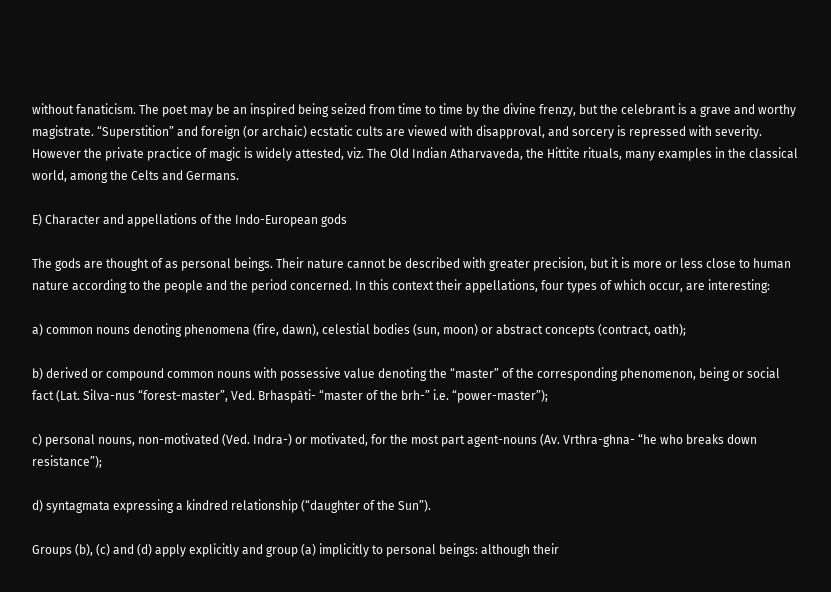without fanaticism. The poet may be an inspired being seized from time to time by the divine frenzy, but the celebrant is a grave and worthy magistrate. “Superstition” and foreign (or archaic) ecstatic cults are viewed with disapproval, and sorcery is repressed with severity. However the private practice of magic is widely attested, viz. The Old Indian Atharvaveda, the Hittite rituals, many examples in the classical world, among the Celts and Germans.

E) Character and appellations of the Indo-European gods

The gods are thought of as personal beings. Their nature cannot be described with greater precision, but it is more or less close to human nature according to the people and the period concerned. In this context their appellations, four types of which occur, are interesting:

a) common nouns denoting phenomena (fire, dawn), celestial bodies (sun, moon) or abstract concepts (contract, oath);

b) derived or compound common nouns with possessive value denoting the “master” of the corresponding phenomenon, being or social fact (Lat. Silva-nus “forest-master”, Ved. Brhaspàti- “master of the brh-” i.e. “power-master”);

c) personal nouns, non-motivated (Ved. Indra-) or motivated, for the most part agent-nouns (Av. Vrthra-ghna- “he who breaks down resistance”);

d) syntagmata expressing a kindred relationship (“daughter of the Sun”).

Groups (b), (c) and (d) apply explicitly and group (a) implicitly to personal beings: although their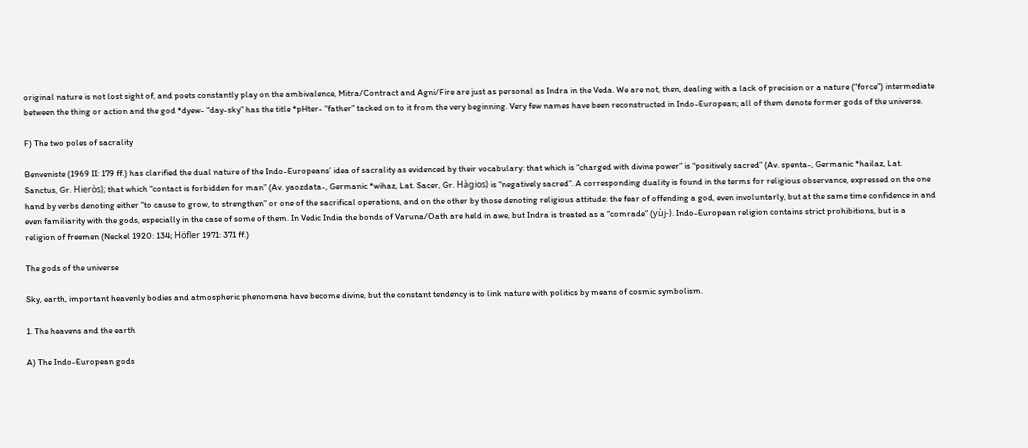original nature is not lost sight of, and poets constantly play on the ambivalence, Mitra/Contract and Agni/Fire are just as personal as Indra in the Veda. We are not, then, dealing with a lack of precision or a nature (“force”) intermediate between the thing or action and the god *dyew- “day-sky” has the title *pHter- “father” tacked on to it from the very beginning. Very few names have been reconstructed in Indo-European; all of them denote former gods of the universe.

F) The two poles of sacrality

Benveniste (1969 II: 179 ff.) has clarified the dual nature of the Indo-Europeans’ idea of sacrality as evidenced by their vocabulary: that which is “charged with divine power” is “positively sacred” (Av. spenta-, Germanic *hailaz, Lat. Sanctus, Gr. Hieròs); that which “contact is forbidden for man” (Av. yaozdata-, Germanic *wihaz, Lat. Sacer, Gr. Hàgios) is “negatively sacred”. A corresponding duality is found in the terms for religious observance, expressed on the one hand by verbs denoting either “to cause to grow, to strengthen” or one of the sacrifical operations, and on the other by those denoting religious attitude: the fear of offending a god, even involuntarly, but at the same time confidence in and even familiarity with the gods, especially in the case of some of them. In Vedic India the bonds of Varuna/Oath are held in awe, but Indra is treated as a “comrade” (yùj-). Indo-European religion contains strict prohibitions, but is a religion of freemen (Neckel 1920: 134; Höfler 1971: 371 ff.)

The gods of the universe

Sky, earth, important heavenly bodies and atmospheric phenomena have become divine, but the constant tendency is to link nature with politics by means of cosmic symbolism.

1. The heavens and the earth

A) The Indo-European gods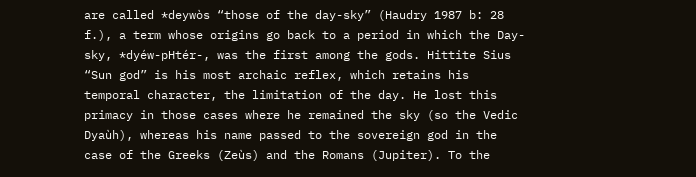are called *deywòs “those of the day-sky” (Haudry 1987 b: 28 f.), a term whose origins go back to a period in which the Day-sky, *dyéw-pHtér-, was the first among the gods. Hittite Sius “Sun god” is his most archaic reflex, which retains his temporal character, the limitation of the day. He lost this primacy in those cases where he remained the sky (so the Vedic Dyaùh), whereas his name passed to the sovereign god in the case of the Greeks (Zeùs) and the Romans (Jupiter). To the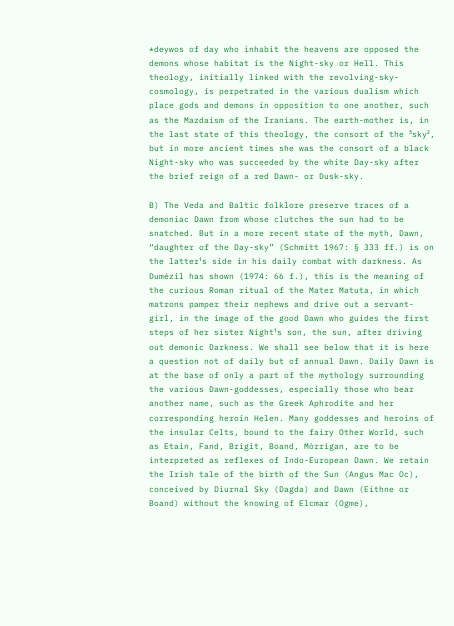*deywos of day who inhabit the heavens are opposed the demons whose habitat is the Night-sky or Hell. This theology, initially linked with the revolving-sky-cosmology, is perpetrated in the various dualism which place gods and demons in opposition to one another, such as the Mazdaism of the Iranians. The earth-mother is, in the last state of this theology, the consort of the ³sky², but in more ancient times she was the consort of a black Night-sky who was succeeded by the white Day-sky after the brief reign of a red Dawn- or Dusk-sky.

B) The Veda and Baltic folklore preserve traces of a demoniac Dawn from whose clutches the sun had to be snatched. But in a more recent state of the myth, Dawn, “daughter of the Day-sky” (Schmitt 1967: § 333 ff.) is on the latter¹s side in his daily combat with darkness. As Dumézil has shown (1974: 66 f.), this is the meaning of the curious Roman ritual of the Mater Matuta, in which matrons pamper their nephews and drive out a servant-girl, in the image of the good Dawn who guides the first steps of her sister Night¹s son, the sun, after driving out demonic Darkness. We shall see below that it is here a question not of daily but of annual Dawn. Daily Dawn is at the base of only a part of the mythology surrounding the various Dawn-goddesses, especially those who bear another name, such as the Greek Aphrodite and her corresponding heroin Helen. Many goddesses and heroins of the insular Celts, bound to the fairy Other World, such as Etain, Fand, Brigit, Boand, Mòrrigan, are to be interpreted as reflexes of Indo-European Dawn. We retain the Irish tale of the birth of the Sun (Angus Mac Oc), conceived by Diurnal Sky (Dagda) and Dawn (Eithne or Boand) without the knowing of Elcmar (Ogme),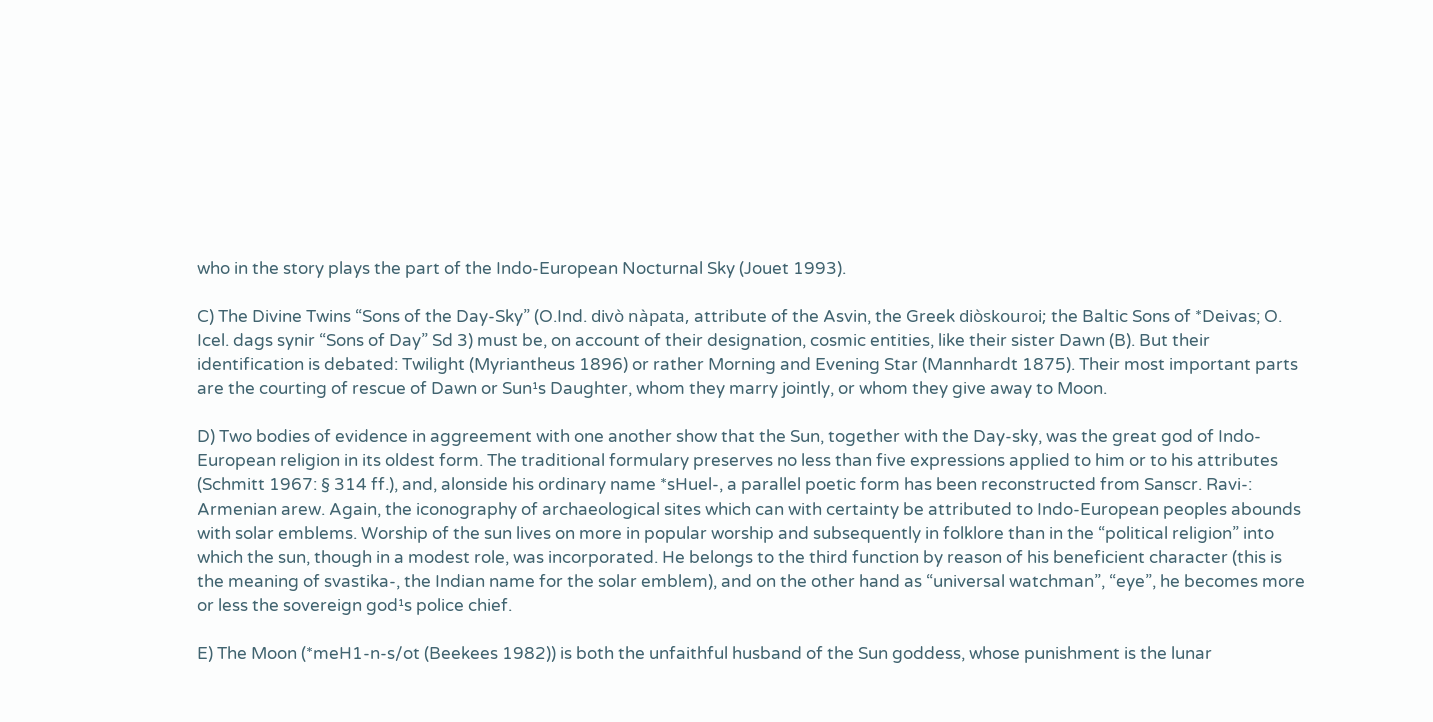who in the story plays the part of the Indo-European Nocturnal Sky (Jouet 1993).

C) The Divine Twins “Sons of the Day-Sky” (O.Ind. divò nàpata, attribute of the Asvin, the Greek diòskouroi; the Baltic Sons of *Deivas; O. Icel. dags synir “Sons of Day” Sd 3) must be, on account of their designation, cosmic entities, like their sister Dawn (B). But their identification is debated: Twilight (Myriantheus 1896) or rather Morning and Evening Star (Mannhardt 1875). Their most important parts are the courting of rescue of Dawn or Sun¹s Daughter, whom they marry jointly, or whom they give away to Moon.

D) Two bodies of evidence in aggreement with one another show that the Sun, together with the Day-sky, was the great god of Indo-European religion in its oldest form. The traditional formulary preserves no less than five expressions applied to him or to his attributes (Schmitt 1967: § 314 ff.), and, alonside his ordinary name *sHuel-, a parallel poetic form has been reconstructed from Sanscr. Ravi-: Armenian arew. Again, the iconography of archaeological sites which can with certainty be attributed to Indo-European peoples abounds with solar emblems. Worship of the sun lives on more in popular worship and subsequently in folklore than in the “political religion” into which the sun, though in a modest role, was incorporated. He belongs to the third function by reason of his beneficient character (this is the meaning of svastika-, the Indian name for the solar emblem), and on the other hand as “universal watchman”, “eye”, he becomes more or less the sovereign god¹s police chief.

E) The Moon (*meH1-n-s/ot (Beekees 1982)) is both the unfaithful husband of the Sun goddess, whose punishment is the lunar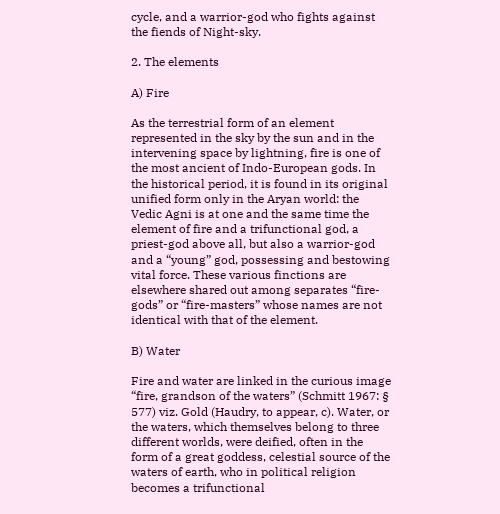cycle, and a warrior-god who fights against the fiends of Night-sky.

2. The elements

A) Fire

As the terrestrial form of an element represented in the sky by the sun and in the intervening space by lightning, fire is one of the most ancient of Indo-European gods. In the historical period, it is found in its original unified form only in the Aryan world: the Vedic Agni is at one and the same time the element of fire and a trifunctional god, a priest-god above all, but also a warrior-god and a “young” god, possessing and bestowing vital force. These various finctions are elsewhere shared out among separates “fire-gods” or “fire-masters” whose names are not identical with that of the element.

B) Water

Fire and water are linked in the curious image “fire, grandson of the waters” (Schmitt 1967: § 577) viz. Gold (Haudry, to appear, c). Water, or the waters, which themselves belong to three different worlds, were deified, often in the form of a great goddess, celestial source of the waters of earth, who in political religion becomes a trifunctional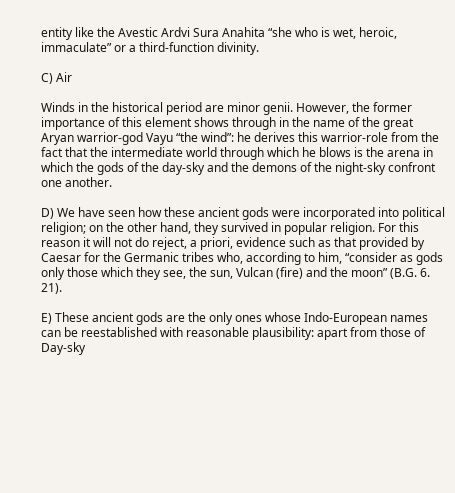entity like the Avestic Ardvi Sura Anahita “she who is wet, heroic, immaculate” or a third-function divinity.

C) Air

Winds in the historical period are minor genii. However, the former importance of this element shows through in the name of the great Aryan warrior-god Vayu “the wind”: he derives this warrior-role from the fact that the intermediate world through which he blows is the arena in which the gods of the day-sky and the demons of the night-sky confront one another.

D) We have seen how these ancient gods were incorporated into political religion; on the other hand, they survived in popular religion. For this reason it will not do reject, a priori, evidence such as that provided by Caesar for the Germanic tribes who, according to him, “consider as gods only those which they see, the sun, Vulcan (fire) and the moon” (B.G. 6. 21).

E) These ancient gods are the only ones whose Indo-European names can be reestablished with reasonable plausibility: apart from those of Day-sky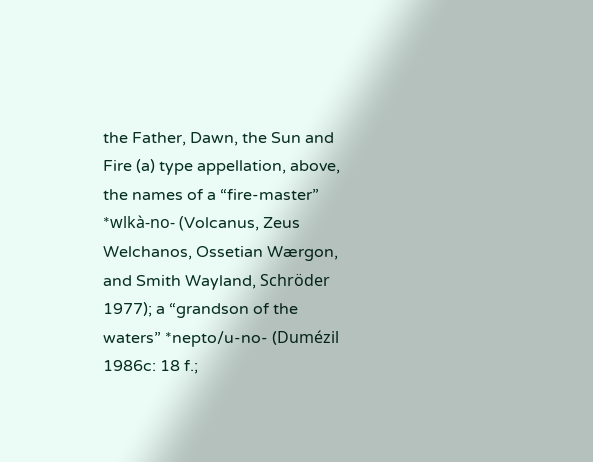the Father, Dawn, the Sun and Fire (a) type appellation, above, the names of a “fire-master” *wlkà-no- (Volcanus, Zeus Welchanos, Ossetian Wærgon, and Smith Wayland, Schröder 1977); a “grandson of the waters” *nepto/u-no- (Dumézil 1986c: 18 f.;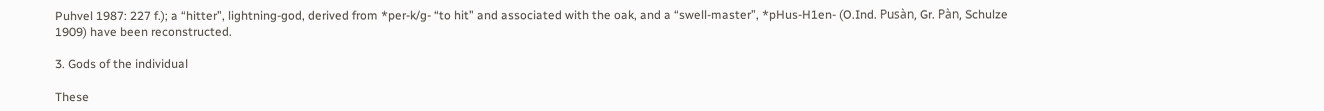Puhvel 1987: 227 f.); a “hitter”, lightning-god, derived from *per-k/g- “to hit” and associated with the oak, and a “swell-master”, *pHus-H1en- (O.Ind. Pusàn, Gr. Pàn, Schulze 1909) have been reconstructed.

3. Gods of the individual

These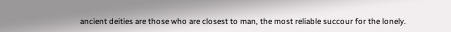ancient deities are those who are closest to man, the most reliable succour for the lonely.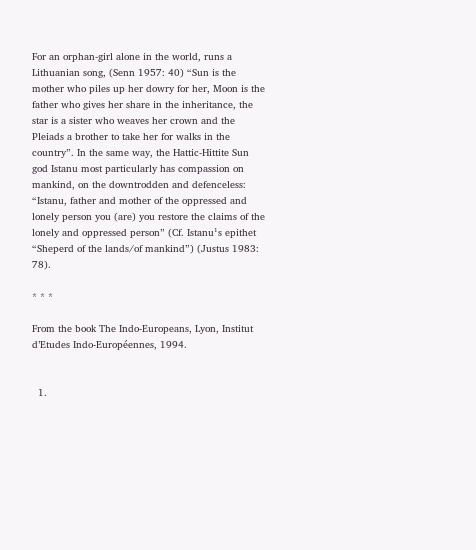For an orphan-girl alone in the world, runs a Lithuanian song, (Senn 1957: 40) “Sun is the mother who piles up her dowry for her, Moon is the father who gives her share in the inheritance, the star is a sister who weaves her crown and the Pleiads a brother to take her for walks in the country”. In the same way, the Hattic-Hittite Sun god Istanu most particularly has compassion on mankind, on the downtrodden and defenceless: “Istanu, father and mother of the oppressed and lonely person you (are) you restore the claims of the lonely and oppressed person” (Cf. Istanu¹s epithet “Sheperd of the lands/of mankind”) (Justus 1983: 78).

* * *

From the book The Indo-Europeans, Lyon, Institut d’Etudes Indo-Européennes, 1994.


  1.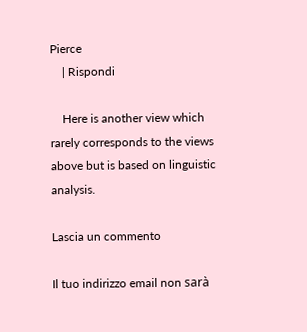Pierce
    | Rispondi

    Here is another view which rarely corresponds to the views above but is based on linguistic analysis.

Lascia un commento

Il tuo indirizzo email non sarà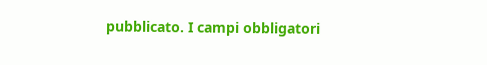pubblicato. I campi obbligatori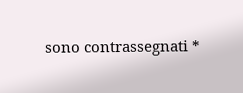sono contrassegnati *